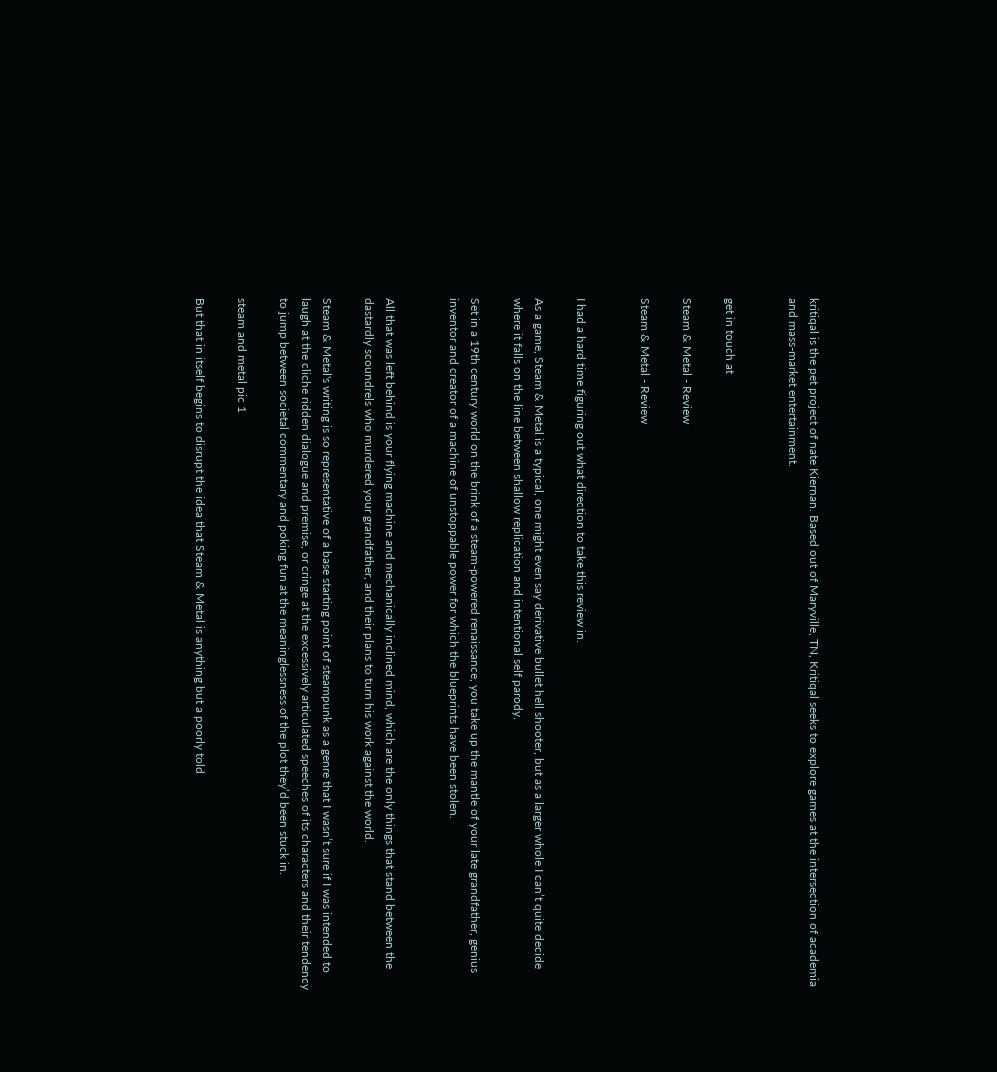kritiqal is the pet project of nate Kiernan. Based out of Maryville, TN, Kritiqal seeks to explore games at the intersection of academia and mass-market entertainment.


get in touch at

Steam & Metal - Review

Steam & Metal - Review


I had a hard time figuring out what direction to take this review in.

As a game, Steam & Metal is a typical, one might even say derivative bullet hell shooter, but as a larger whole I can’t quite decide where it falls on the line between shallow replication and intentional self parody.

Set in a 19th century world on the brink of a steam-powered renaissance, you take up the mantle of your late grandfather, genius inventor and creator of a machine of unstoppable power for which the blueprints have been stolen.


All that was left behind is your flying machine and mechanically inclined mind, which are the only things that stand between the dastardly scoundrels who murdered your grandfather, and their plans to turn his work against the world.

Steam & Metal's writing is so representative of a base starting point of steampunk as a genre that I wasn’t sure if I was intended to laugh at the cliche ridden dialogue and premise, or cringe at the excessively articulated speeches of its characters and their tendency to jump between societal commentary and poking fun at the meaninglessness of the plot they’d been stuck in.

steam and metal pic 1

But that in itself begins to disrupt the idea that Steam & Metal is anything but a poorly told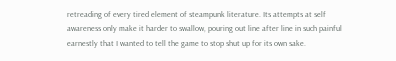retreading of every tired element of steampunk literature. Its attempts at self awareness only make it harder to swallow, pouring out line after line in such painful earnestly that I wanted to tell the game to stop shut up for its own sake.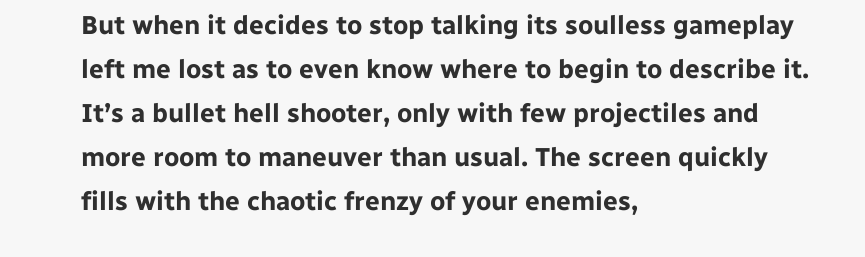But when it decides to stop talking its soulless gameplay left me lost as to even know where to begin to describe it. It’s a bullet hell shooter, only with few projectiles and more room to maneuver than usual. The screen quickly fills with the chaotic frenzy of your enemies,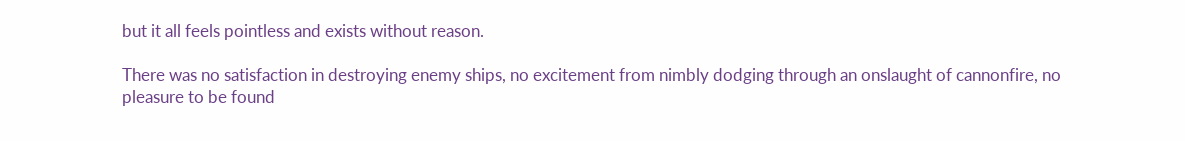but it all feels pointless and exists without reason.

There was no satisfaction in destroying enemy ships, no excitement from nimbly dodging through an onslaught of cannonfire, no pleasure to be found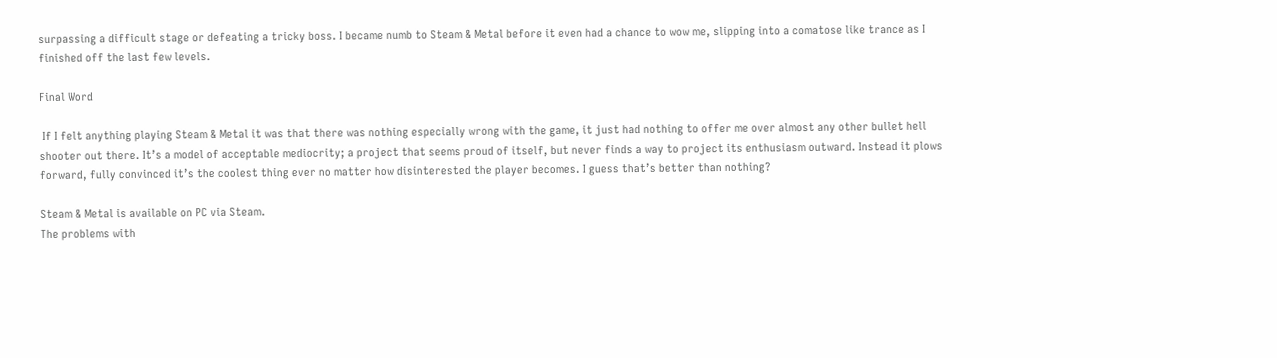surpassing a difficult stage or defeating a tricky boss. I became numb to Steam & Metal before it even had a chance to wow me, slipping into a comatose like trance as I finished off the last few levels.

Final Word

 If I felt anything playing Steam & Metal it was that there was nothing especially wrong with the game, it just had nothing to offer me over almost any other bullet hell shooter out there. It’s a model of acceptable mediocrity; a project that seems proud of itself, but never finds a way to project its enthusiasm outward. Instead it plows forward, fully convinced it’s the coolest thing ever no matter how disinterested the player becomes. I guess that’s better than nothing?

Steam & Metal is available on PC via Steam.
The problems with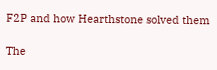F2P and how Hearthstone solved them

The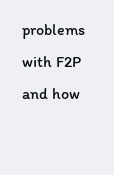problems with F2P and how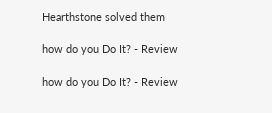Hearthstone solved them

how do you Do It? - Review

how do you Do It? - Review